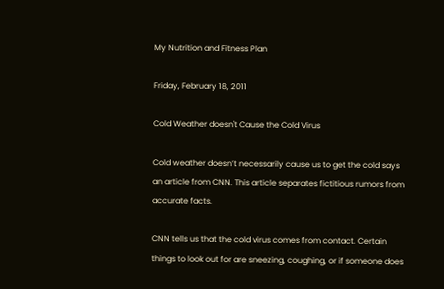My Nutrition and Fitness Plan

Friday, February 18, 2011

Cold Weather doesn't Cause the Cold Virus

Cold weather doesn’t necessarily cause us to get the cold says an article from CNN. This article separates fictitious rumors from accurate facts.

CNN tells us that the cold virus comes from contact. Certain things to look out for are sneezing, coughing, or if someone does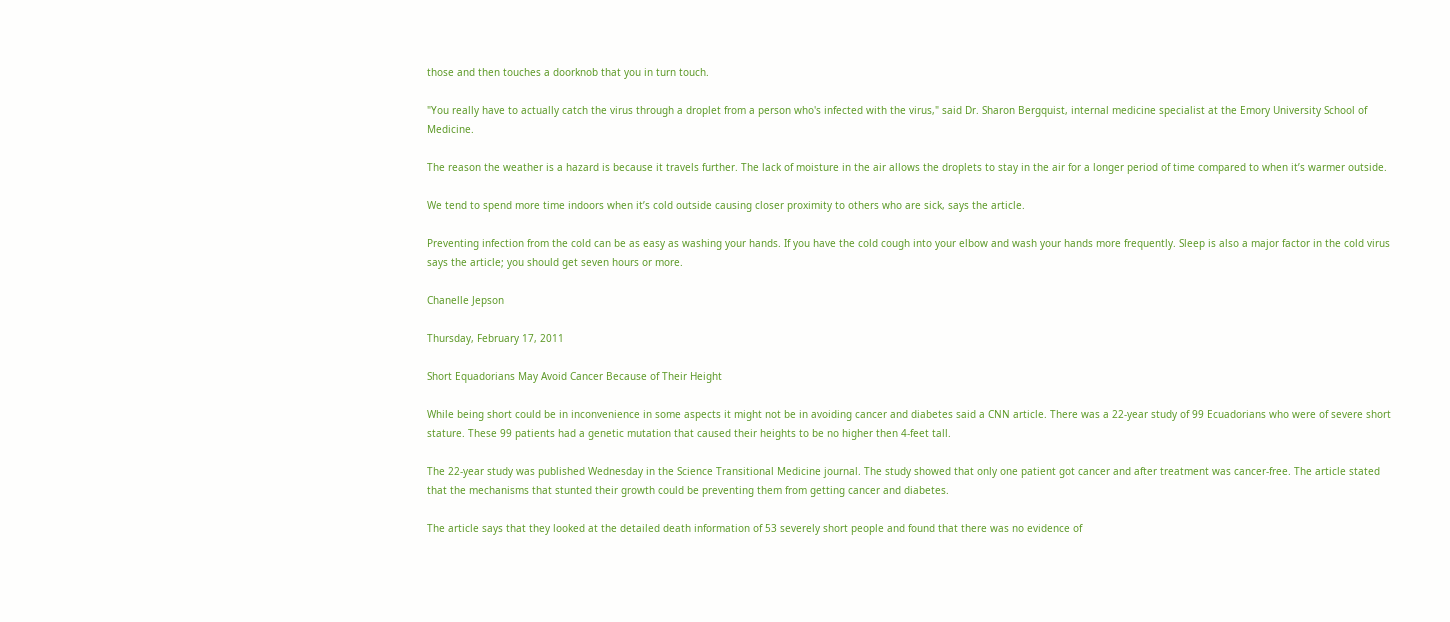those and then touches a doorknob that you in turn touch.

"You really have to actually catch the virus through a droplet from a person who's infected with the virus," said Dr. Sharon Bergquist, internal medicine specialist at the Emory University School of Medicine.

The reason the weather is a hazard is because it travels further. The lack of moisture in the air allows the droplets to stay in the air for a longer period of time compared to when it’s warmer outside.

We tend to spend more time indoors when it’s cold outside causing closer proximity to others who are sick, says the article.

Preventing infection from the cold can be as easy as washing your hands. If you have the cold cough into your elbow and wash your hands more frequently. Sleep is also a major factor in the cold virus says the article; you should get seven hours or more.

Chanelle Jepson

Thursday, February 17, 2011

Short Equadorians May Avoid Cancer Because of Their Height

While being short could be in inconvenience in some aspects it might not be in avoiding cancer and diabetes said a CNN article. There was a 22-year study of 99 Ecuadorians who were of severe short stature. These 99 patients had a genetic mutation that caused their heights to be no higher then 4-feet tall.

The 22-year study was published Wednesday in the Science Transitional Medicine journal. The study showed that only one patient got cancer and after treatment was cancer-free. The article stated that the mechanisms that stunted their growth could be preventing them from getting cancer and diabetes.

The article says that they looked at the detailed death information of 53 severely short people and found that there was no evidence of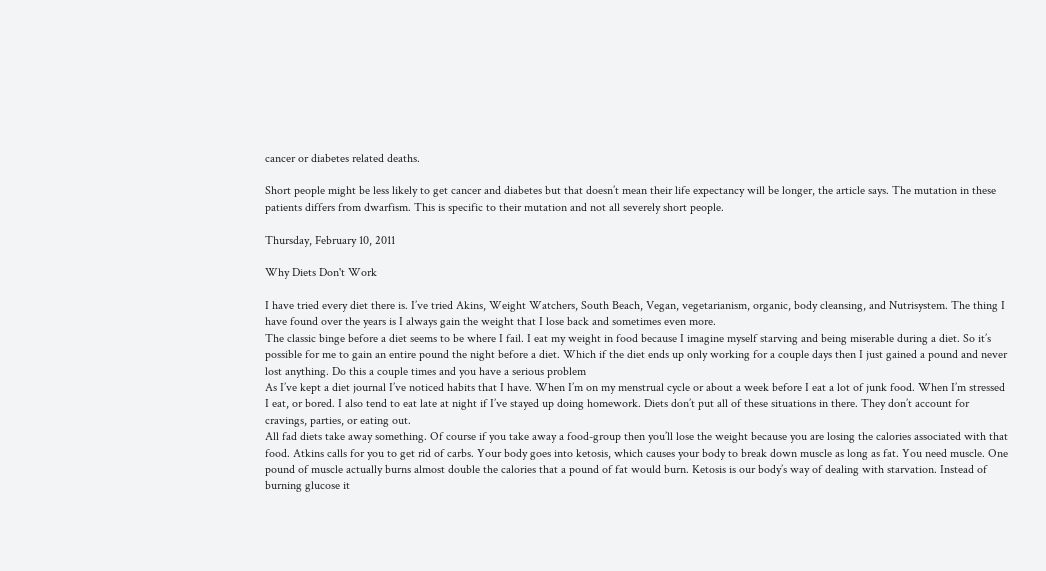cancer or diabetes related deaths.

Short people might be less likely to get cancer and diabetes but that doesn’t mean their life expectancy will be longer, the article says. The mutation in these patients differs from dwarfism. This is specific to their mutation and not all severely short people.

Thursday, February 10, 2011

Why Diets Don't Work

I have tried every diet there is. I’ve tried Akins, Weight Watchers, South Beach, Vegan, vegetarianism, organic, body cleansing, and Nutrisystem. The thing I have found over the years is I always gain the weight that I lose back and sometimes even more.
The classic binge before a diet seems to be where I fail. I eat my weight in food because I imagine myself starving and being miserable during a diet. So it’s possible for me to gain an entire pound the night before a diet. Which if the diet ends up only working for a couple days then I just gained a pound and never lost anything. Do this a couple times and you have a serious problem
As I’ve kept a diet journal I’ve noticed habits that I have. When I’m on my menstrual cycle or about a week before I eat a lot of junk food. When I’m stressed I eat, or bored. I also tend to eat late at night if I’ve stayed up doing homework. Diets don’t put all of these situations in there. They don’t account for cravings, parties, or eating out.
All fad diets take away something. Of course if you take away a food-group then you’ll lose the weight because you are losing the calories associated with that food. Atkins calls for you to get rid of carbs. Your body goes into ketosis, which causes your body to break down muscle as long as fat. You need muscle. One pound of muscle actually burns almost double the calories that a pound of fat would burn. Ketosis is our body’s way of dealing with starvation. Instead of burning glucose it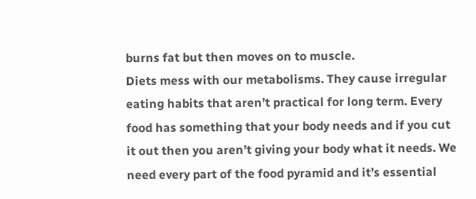burns fat but then moves on to muscle.
Diets mess with our metabolisms. They cause irregular eating habits that aren’t practical for long term. Every food has something that your body needs and if you cut it out then you aren’t giving your body what it needs. We need every part of the food pyramid and it’s essential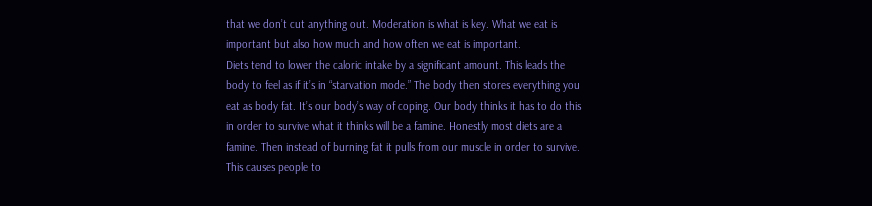that we don’t cut anything out. Moderation is what is key. What we eat is important but also how much and how often we eat is important.
Diets tend to lower the caloric intake by a significant amount. This leads the body to feel as if it’s in “starvation mode.” The body then stores everything you eat as body fat. It’s our body’s way of coping. Our body thinks it has to do this in order to survive what it thinks will be a famine. Honestly most diets are a famine. Then instead of burning fat it pulls from our muscle in order to survive. This causes people to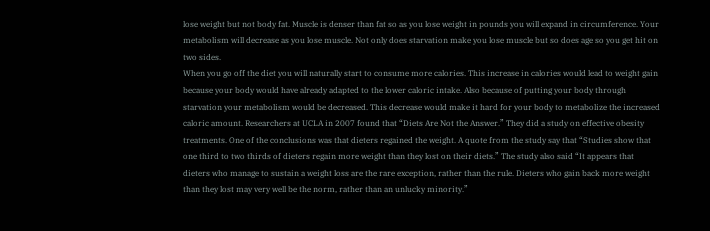lose weight but not body fat. Muscle is denser than fat so as you lose weight in pounds you will expand in circumference. Your metabolism will decrease as you lose muscle. Not only does starvation make you lose muscle but so does age so you get hit on two sides.
When you go off the diet you will naturally start to consume more calories. This increase in calories would lead to weight gain because your body would have already adapted to the lower caloric intake. Also because of putting your body through starvation your metabolism would be decreased. This decrease would make it hard for your body to metabolize the increased caloric amount. Researchers at UCLA in 2007 found that “Diets Are Not the Answer.” They did a study on effective obesity treatments. One of the conclusions was that dieters regained the weight. A quote from the study say that “Studies show that one third to two thirds of dieters regain more weight than they lost on their diets.” The study also said “It appears that dieters who manage to sustain a weight loss are the rare exception, rather than the rule. Dieters who gain back more weight than they lost may very well be the norm, rather than an unlucky minority.”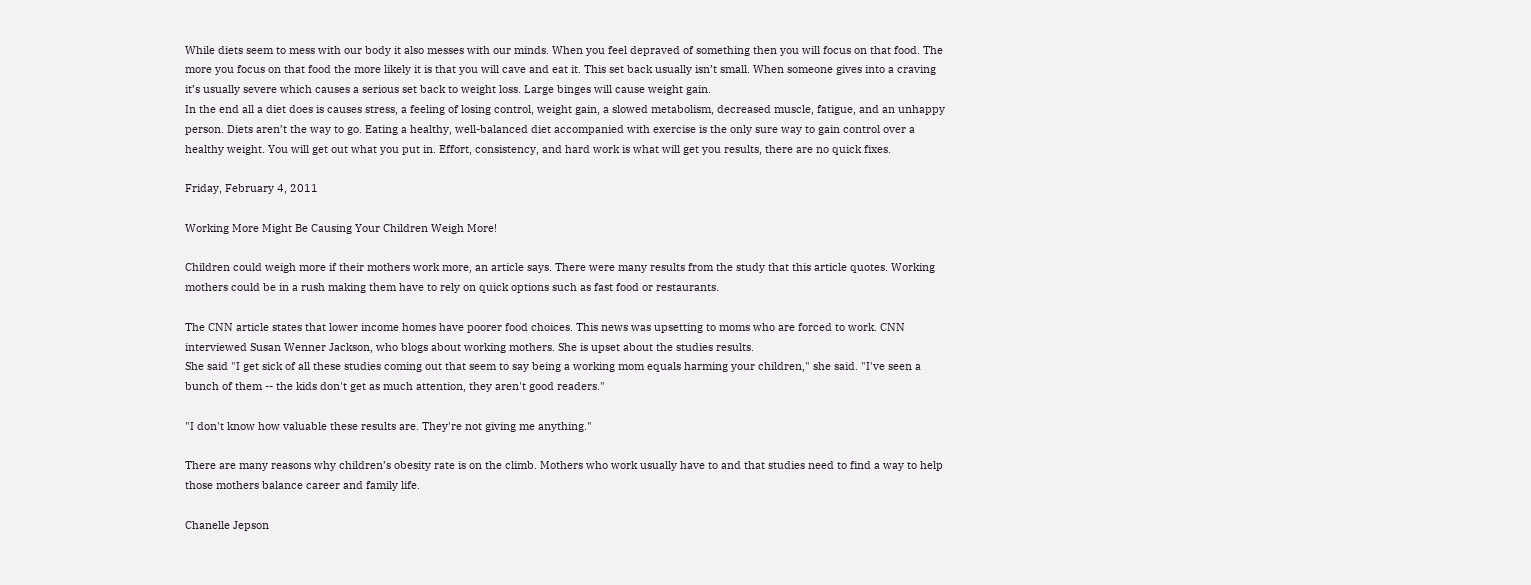While diets seem to mess with our body it also messes with our minds. When you feel depraved of something then you will focus on that food. The more you focus on that food the more likely it is that you will cave and eat it. This set back usually isn’t small. When someone gives into a craving it’s usually severe which causes a serious set back to weight loss. Large binges will cause weight gain.
In the end all a diet does is causes stress, a feeling of losing control, weight gain, a slowed metabolism, decreased muscle, fatigue, and an unhappy person. Diets aren’t the way to go. Eating a healthy, well-balanced diet accompanied with exercise is the only sure way to gain control over a healthy weight. You will get out what you put in. Effort, consistency, and hard work is what will get you results, there are no quick fixes.

Friday, February 4, 2011

Working More Might Be Causing Your Children Weigh More!

Children could weigh more if their mothers work more, an article says. There were many results from the study that this article quotes. Working mothers could be in a rush making them have to rely on quick options such as fast food or restaurants.

The CNN article states that lower income homes have poorer food choices. This news was upsetting to moms who are forced to work. CNN interviewed Susan Wenner Jackson, who blogs about working mothers. She is upset about the studies results.
She said "I get sick of all these studies coming out that seem to say being a working mom equals harming your children," she said. "I've seen a bunch of them -- the kids don't get as much attention, they aren't good readers."

"I don't know how valuable these results are. They're not giving me anything."

There are many reasons why children’s obesity rate is on the climb. Mothers who work usually have to and that studies need to find a way to help those mothers balance career and family life.

Chanelle Jepson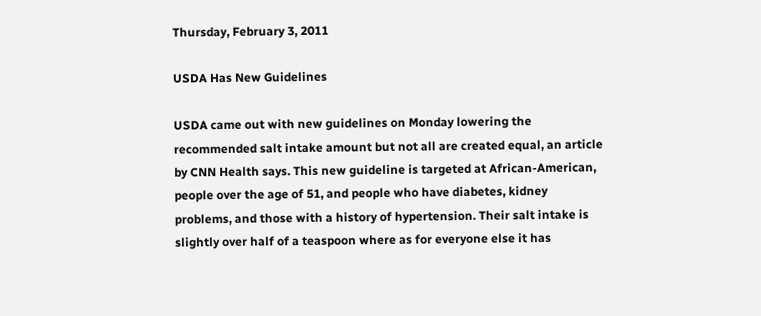Thursday, February 3, 2011

USDA Has New Guidelines

USDA came out with new guidelines on Monday lowering the recommended salt intake amount but not all are created equal, an article by CNN Health says. This new guideline is targeted at African-American, people over the age of 51, and people who have diabetes, kidney problems, and those with a history of hypertension. Their salt intake is slightly over half of a teaspoon where as for everyone else it has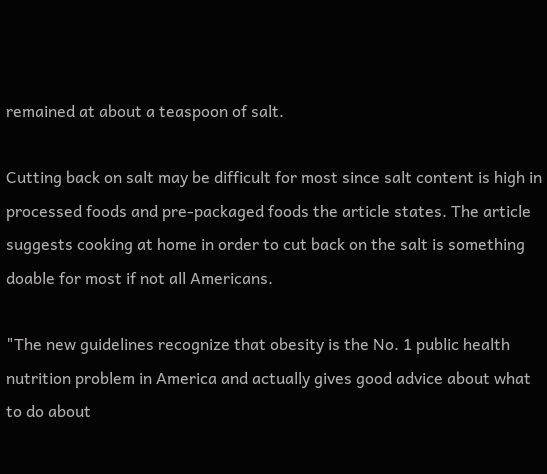remained at about a teaspoon of salt.

Cutting back on salt may be difficult for most since salt content is high in processed foods and pre-packaged foods the article states. The article suggests cooking at home in order to cut back on the salt is something doable for most if not all Americans.

"The new guidelines recognize that obesity is the No. 1 public health nutrition problem in America and actually gives good advice about what to do about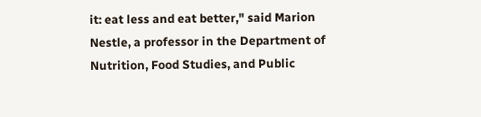it: eat less and eat better," said Marion Nestle, a professor in the Department of Nutrition, Food Studies, and Public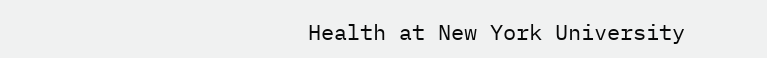Health at New York University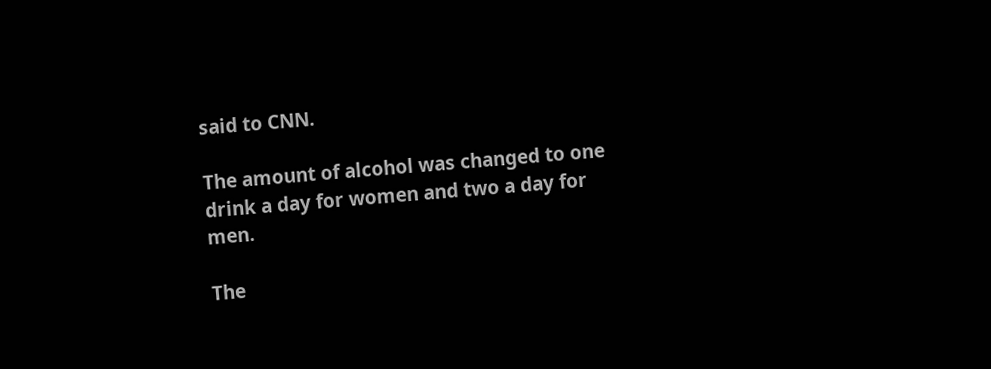said to CNN.

The amount of alcohol was changed to one drink a day for women and two a day for men.

The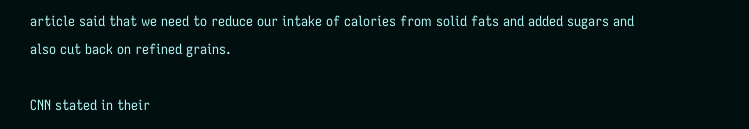article said that we need to reduce our intake of calories from solid fats and added sugars and also cut back on refined grains.

CNN stated in their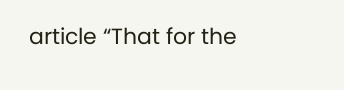article “That for the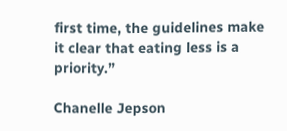first time, the guidelines make it clear that eating less is a priority.”

Chanelle Jepson